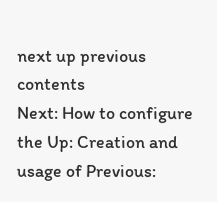next up previous contents
Next: How to configure the Up: Creation and usage of Previous: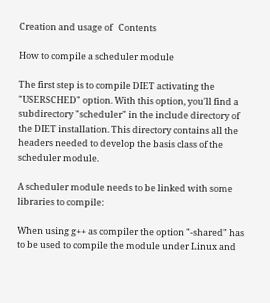Creation and usage of   Contents

How to compile a scheduler module

The first step is to compile DIET activating the "USERSCHED" option. With this option, you'll find a subdirectory "scheduler" in the include directory of the DIET installation. This directory contains all the headers needed to develop the basis class of the scheduler module.

A scheduler module needs to be linked with some libraries to compile:

When using g++ as compiler the option "-shared" has to be used to compile the module under Linux and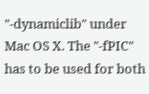"-dynamiclib" under Mac OS X. The "-fPIC" has to be used for both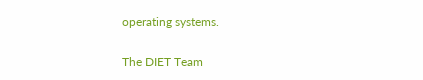operating systems.

The DIET Team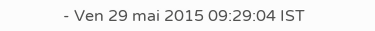- Ven 29 mai 2015 09:29:04 IST